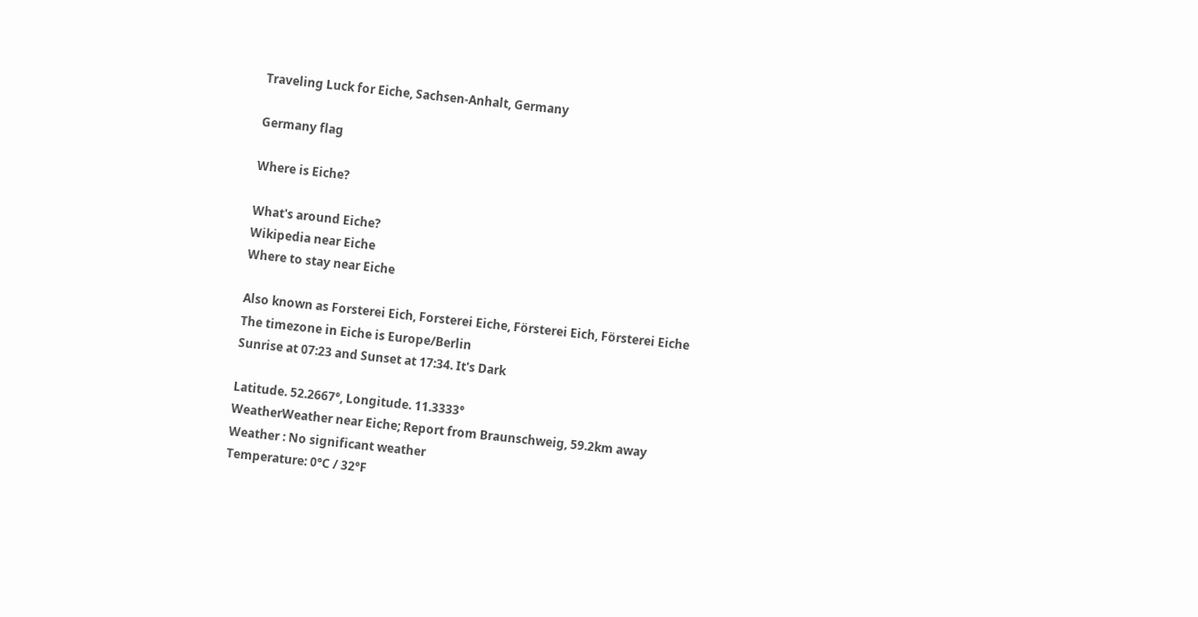Traveling Luck for Eiche, Sachsen-Anhalt, Germany

Germany flag

Where is Eiche?

What's around Eiche?
Wikipedia near Eiche
Where to stay near Eiche

Also known as Forsterei Eich, Forsterei Eiche, Försterei Eich, Försterei Eiche
The timezone in Eiche is Europe/Berlin
Sunrise at 07:23 and Sunset at 17:34. It's Dark

Latitude. 52.2667°, Longitude. 11.3333°
WeatherWeather near Eiche; Report from Braunschweig, 59.2km away
Weather : No significant weather
Temperature: 0°C / 32°F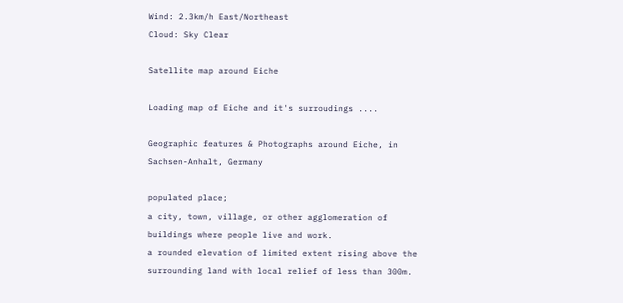Wind: 2.3km/h East/Northeast
Cloud: Sky Clear

Satellite map around Eiche

Loading map of Eiche and it's surroudings ....

Geographic features & Photographs around Eiche, in Sachsen-Anhalt, Germany

populated place;
a city, town, village, or other agglomeration of buildings where people live and work.
a rounded elevation of limited extent rising above the surrounding land with local relief of less than 300m.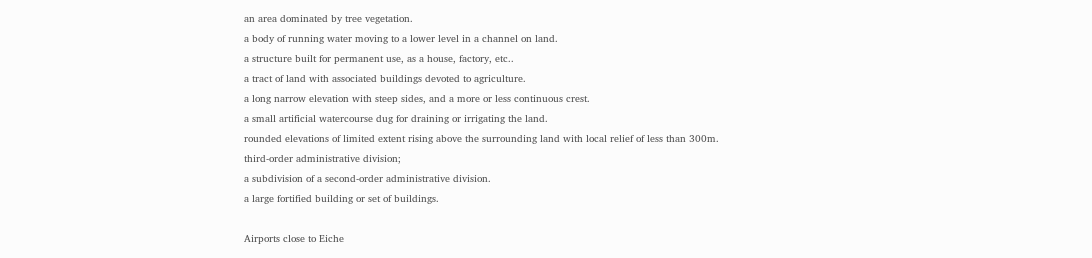an area dominated by tree vegetation.
a body of running water moving to a lower level in a channel on land.
a structure built for permanent use, as a house, factory, etc..
a tract of land with associated buildings devoted to agriculture.
a long narrow elevation with steep sides, and a more or less continuous crest.
a small artificial watercourse dug for draining or irrigating the land.
rounded elevations of limited extent rising above the surrounding land with local relief of less than 300m.
third-order administrative division;
a subdivision of a second-order administrative division.
a large fortified building or set of buildings.

Airports close to Eiche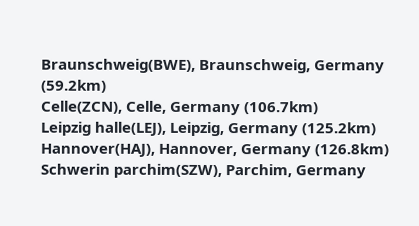Braunschweig(BWE), Braunschweig, Germany (59.2km)
Celle(ZCN), Celle, Germany (106.7km)
Leipzig halle(LEJ), Leipzig, Germany (125.2km)
Hannover(HAJ), Hannover, Germany (126.8km)
Schwerin parchim(SZW), Parchim, Germany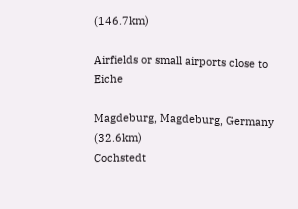(146.7km)

Airfields or small airports close to Eiche

Magdeburg, Magdeburg, Germany (32.6km)
Cochstedt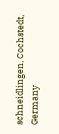schneidlingen, Cochstedt, Germany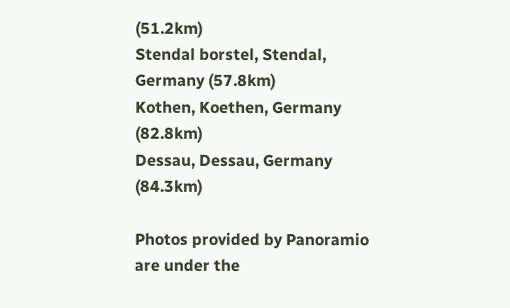(51.2km)
Stendal borstel, Stendal, Germany (57.8km)
Kothen, Koethen, Germany (82.8km)
Dessau, Dessau, Germany (84.3km)

Photos provided by Panoramio are under the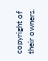copyright of their owners.